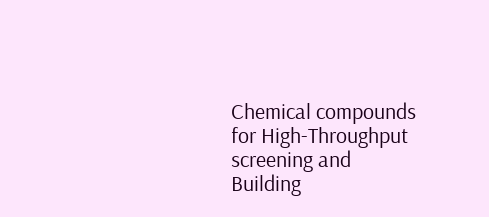Chemical compounds for High-Throughput screening and
Building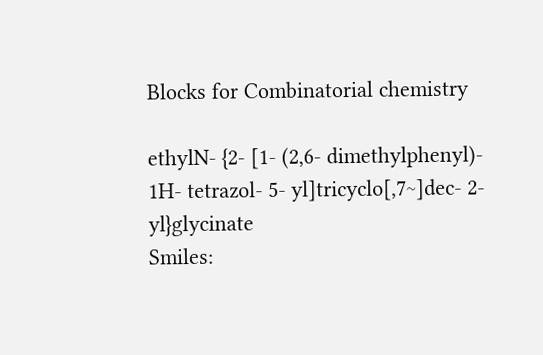Blocks for Combinatorial chemistry

ethylN- {2- [1- (2,6- dimethylphenyl)- 1H- tetrazol- 5- yl]tricyclo[,7~]dec- 2- yl}glycinate
Smiles: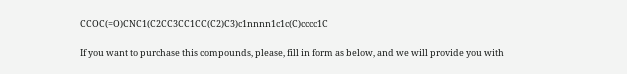CCOC(=O)CNC1(C2CC3CC1CC(C2)C3)c1nnnn1c1c(C)cccc1C

If you want to purchase this compounds, please, fill in form as below, and we will provide you with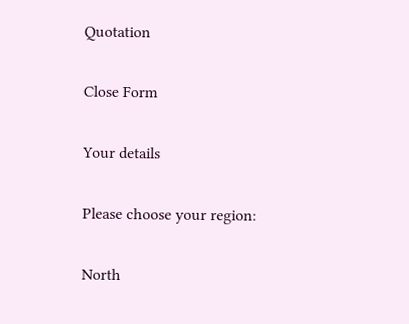Quotation

Close Form

Your details

Please choose your region:

North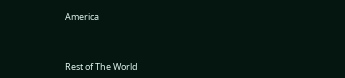America



Rest of The World